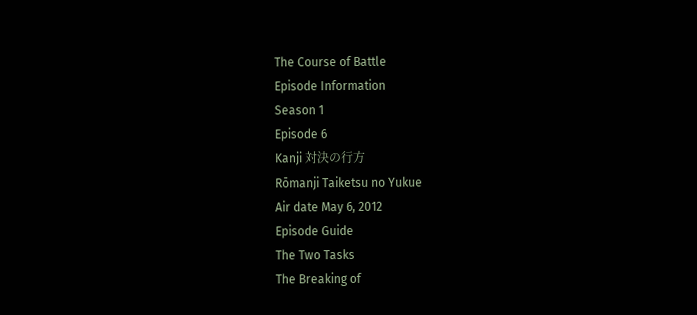The Course of Battle
Episode Information
Season 1
Episode 6
Kanji 対決の行方
Rōmanji Taiketsu no Yukue
Air date May 6, 2012
Episode Guide
The Two Tasks
The Breaking of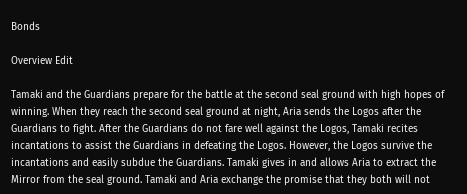Bonds

Overview Edit

Tamaki and the Guardians prepare for the battle at the second seal ground with high hopes of winning. When they reach the second seal ground at night, Aria sends the Logos after the Guardians to fight. After the Guardians do not fare well against the Logos, Tamaki recites incantations to assist the Guardians in defeating the Logos. However, the Logos survive the incantations and easily subdue the Guardians. Tamaki gives in and allows Aria to extract the Mirror from the seal ground. Tamaki and Aria exchange the promise that they both will not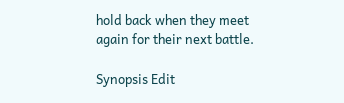hold back when they meet again for their next battle.

Synopsis Edit